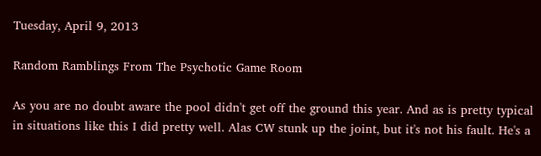Tuesday, April 9, 2013

Random Ramblings From The Psychotic Game Room

As you are no doubt aware the pool didn't get off the ground this year. And as is pretty typical in situations like this I did pretty well. Alas CW stunk up the joint, but it's not his fault. He's a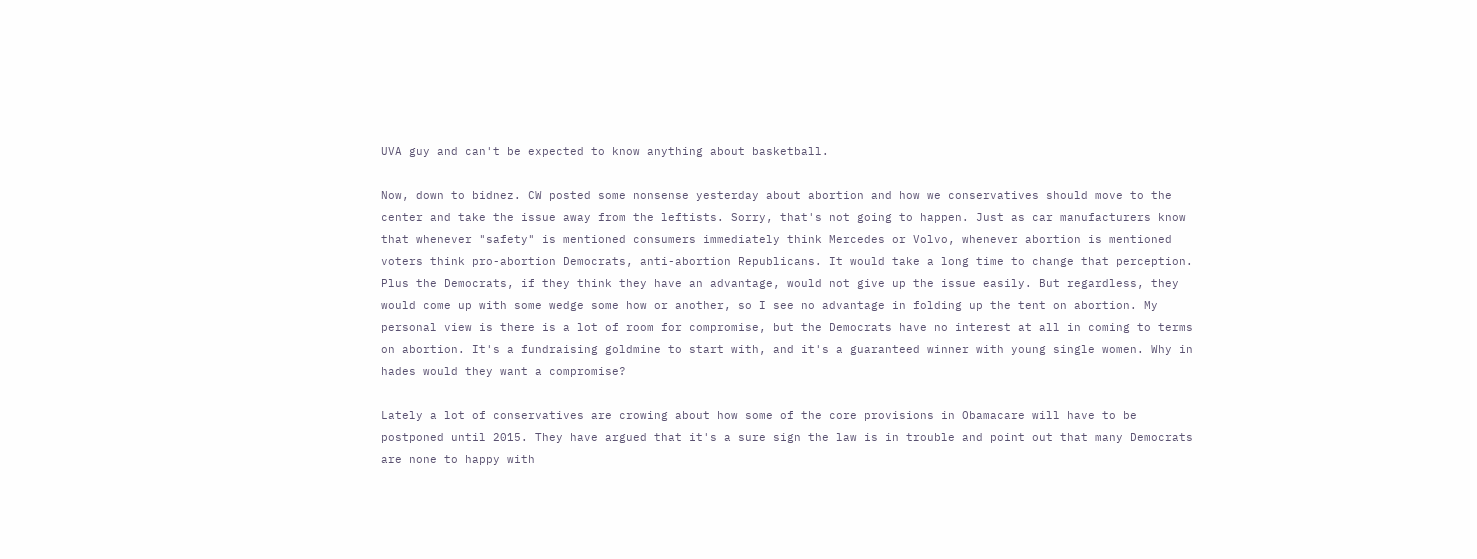UVA guy and can't be expected to know anything about basketball.

Now, down to bidnez. CW posted some nonsense yesterday about abortion and how we conservatives should move to the center and take the issue away from the leftists. Sorry, that's not going to happen. Just as car manufacturers know that whenever "safety" is mentioned consumers immediately think Mercedes or Volvo, whenever abortion is mentioned voters think pro-abortion Democrats, anti-abortion Republicans. It would take a long time to change that perception. Plus the Democrats, if they think they have an advantage, would not give up the issue easily. But regardless, they would come up with some wedge some how or another, so I see no advantage in folding up the tent on abortion. My personal view is there is a lot of room for compromise, but the Democrats have no interest at all in coming to terms on abortion. It's a fundraising goldmine to start with, and it's a guaranteed winner with young single women. Why in hades would they want a compromise?

Lately a lot of conservatives are crowing about how some of the core provisions in Obamacare will have to be postponed until 2015. They have argued that it's a sure sign the law is in trouble and point out that many Democrats are none to happy with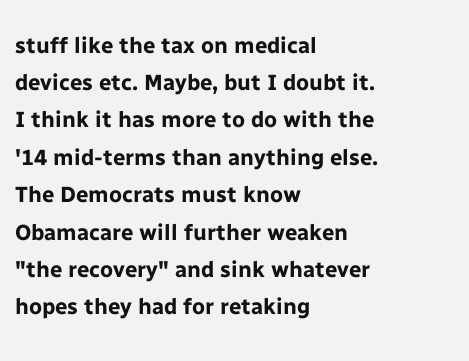stuff like the tax on medical devices etc. Maybe, but I doubt it. I think it has more to do with the '14 mid-terms than anything else. The Democrats must know Obamacare will further weaken "the recovery" and sink whatever hopes they had for retaking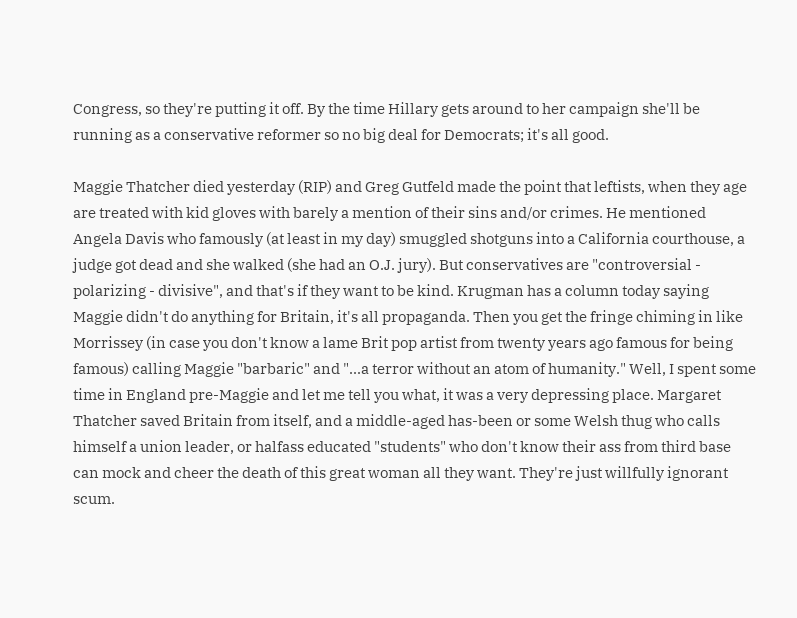Congress, so they're putting it off. By the time Hillary gets around to her campaign she'll be running as a conservative reformer so no big deal for Democrats; it's all good.

Maggie Thatcher died yesterday (RIP) and Greg Gutfeld made the point that leftists, when they age are treated with kid gloves with barely a mention of their sins and/or crimes. He mentioned Angela Davis who famously (at least in my day) smuggled shotguns into a California courthouse, a judge got dead and she walked (she had an O.J. jury). But conservatives are "controversial - polarizing - divisive", and that's if they want to be kind. Krugman has a column today saying Maggie didn't do anything for Britain, it's all propaganda. Then you get the fringe chiming in like Morrissey (in case you don't know a lame Brit pop artist from twenty years ago famous for being famous) calling Maggie "barbaric" and "...a terror without an atom of humanity." Well, I spent some time in England pre-Maggie and let me tell you what, it was a very depressing place. Margaret Thatcher saved Britain from itself, and a middle-aged has-been or some Welsh thug who calls himself a union leader, or halfass educated "students" who don't know their ass from third base can mock and cheer the death of this great woman all they want. They're just willfully ignorant scum.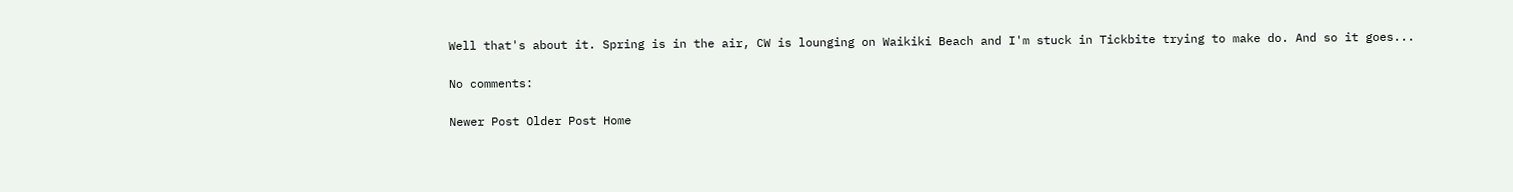Well that's about it. Spring is in the air, CW is lounging on Waikiki Beach and I'm stuck in Tickbite trying to make do. And so it goes...

No comments:

Newer Post Older Post Home